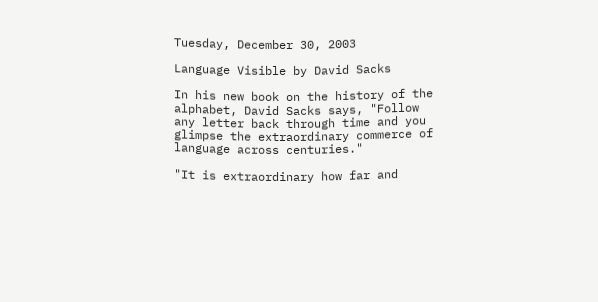Tuesday, December 30, 2003

Language Visible by David Sacks

In his new book on the history of the alphabet, David Sacks says, "Follow any letter back through time and you glimpse the extraordinary commerce of language across centuries."

"It is extraordinary how far and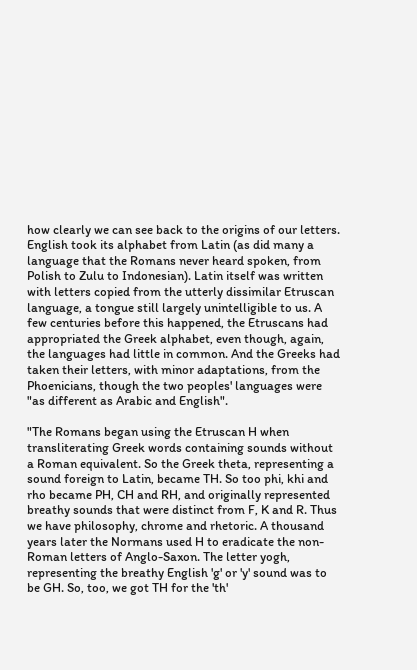how clearly we can see back to the origins of our letters. English took its alphabet from Latin (as did many a language that the Romans never heard spoken, from Polish to Zulu to Indonesian). Latin itself was written with letters copied from the utterly dissimilar Etruscan language, a tongue still largely unintelligible to us. A few centuries before this happened, the Etruscans had appropriated the Greek alphabet, even though, again, the languages had little in common. And the Greeks had taken their letters, with minor adaptations, from the Phoenicians, though the two peoples' languages were "as different as Arabic and English".

"The Romans began using the Etruscan H when transliterating Greek words containing sounds without a Roman equivalent. So the Greek theta, representing a sound foreign to Latin, became TH. So too phi, khi and rho became PH, CH and RH, and originally represented breathy sounds that were distinct from F, K and R. Thus we have philosophy, chrome and rhetoric. A thousand years later the Normans used H to eradicate the non-Roman letters of Anglo-Saxon. The letter yogh, representing the breathy English 'g' or 'y' sound was to be GH. So, too, we got TH for the 'th'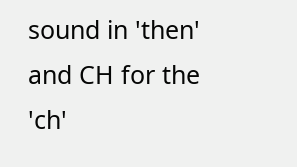sound in 'then' and CH for the 'ch'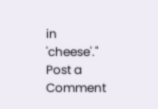in 'cheese'."
Post a Comment